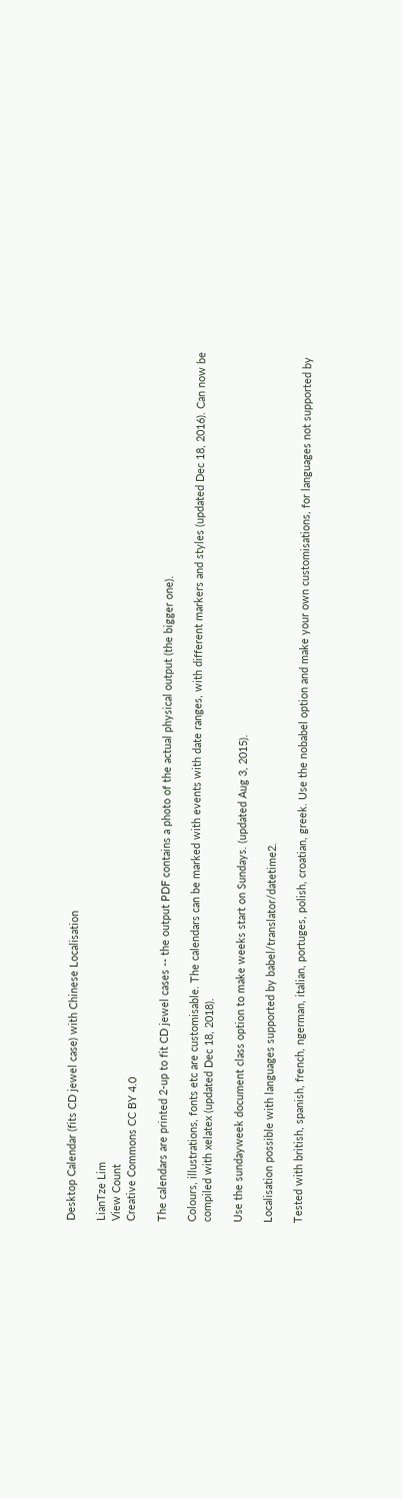Desktop Calendar (fits CD jewel case) with Chinese Localisation

LianTze Lim
View Count
Creative Commons CC BY 4.0

The calendars are printed 2-up to fit CD jewel cases -- the output PDF contains a photo of the actual physical output (the bigger one).

Colours, illustrations, fonts etc are customisable. The calendars can be marked with events with date ranges, with different markers and styles (updated Dec 18, 2016). Can now be compiled with xelatex (updated Dec 18, 2018).

Use the sundayweek document class option to make weeks start on Sundays. (updated Aug 3, 2015).

Localisation possible with languages supported by babel/translator/datetime2.

Tested with british, spanish, french, ngerman, italian, portuges, polish, croatian, greek. Use the nobabel option and make your own customisations, for languages not supported by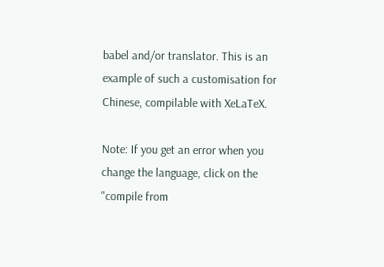babel and/or translator. This is an example of such a customisation for Chinese, compilable with XeLaTeX.

Note: If you get an error when you change the language, click on the "compile from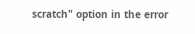scratch" option in the error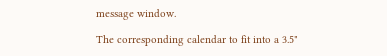message window.

The corresponding calendar to fit into a 3.5"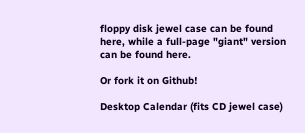floppy disk jewel case can be found here, while a full-page "giant" version can be found here.

Or fork it on Github!

Desktop Calendar (fits CD jewel case)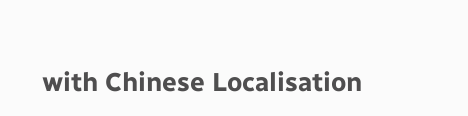with Chinese Localisation